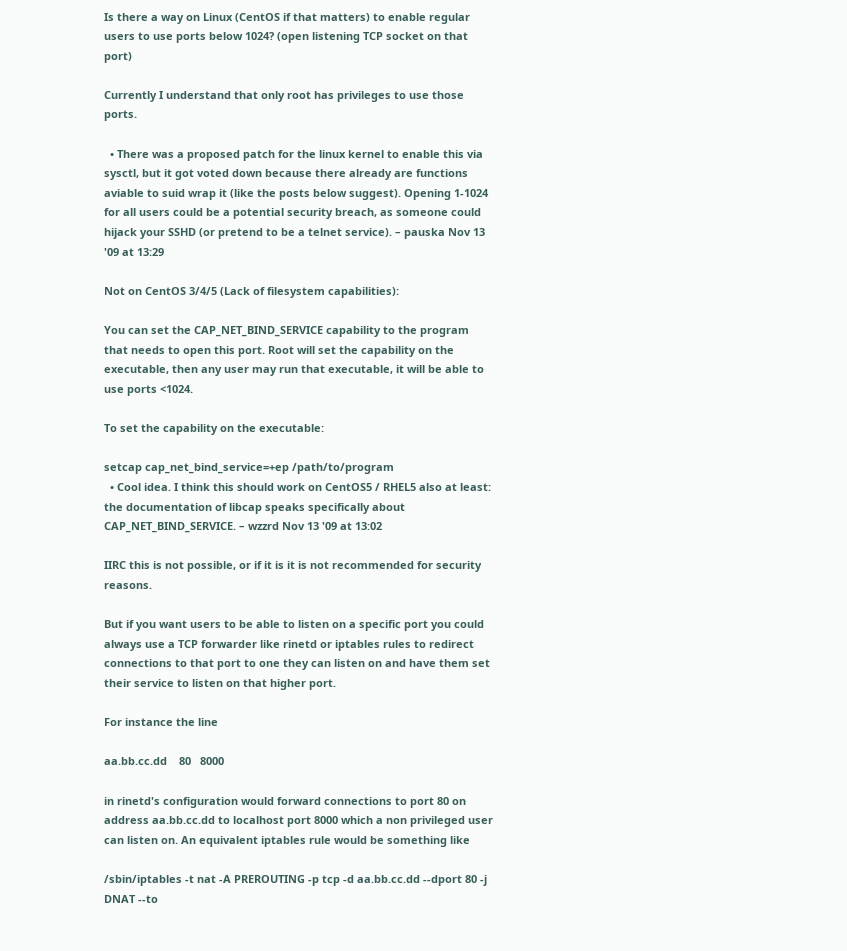Is there a way on Linux (CentOS if that matters) to enable regular users to use ports below 1024? (open listening TCP socket on that port)

Currently I understand that only root has privileges to use those ports.

  • There was a proposed patch for the linux kernel to enable this via sysctl, but it got voted down because there already are functions aviable to suid wrap it (like the posts below suggest). Opening 1-1024 for all users could be a potential security breach, as someone could hijack your SSHD (or pretend to be a telnet service). – pauska Nov 13 '09 at 13:29

Not on CentOS 3/4/5 (Lack of filesystem capabilities):

You can set the CAP_NET_BIND_SERVICE capability to the program that needs to open this port. Root will set the capability on the executable, then any user may run that executable, it will be able to use ports <1024.

To set the capability on the executable:

setcap cap_net_bind_service=+ep /path/to/program
  • Cool idea. I think this should work on CentOS5 / RHEL5 also at least: the documentation of libcap speaks specifically about CAP_NET_BIND_SERVICE. – wzzrd Nov 13 '09 at 13:02

IIRC this is not possible, or if it is it is not recommended for security reasons.

But if you want users to be able to listen on a specific port you could always use a TCP forwarder like rinetd or iptables rules to redirect connections to that port to one they can listen on and have them set their service to listen on that higher port.

For instance the line

aa.bb.cc.dd    80   8000

in rinetd's configuration would forward connections to port 80 on address aa.bb.cc.dd to localhost port 8000 which a non privileged user can listen on. An equivalent iptables rule would be something like

/sbin/iptables -t nat -A PREROUTING -p tcp -d aa.bb.cc.dd --dport 80 -j DNAT --to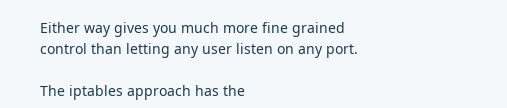Either way gives you much more fine grained control than letting any user listen on any port.

The iptables approach has the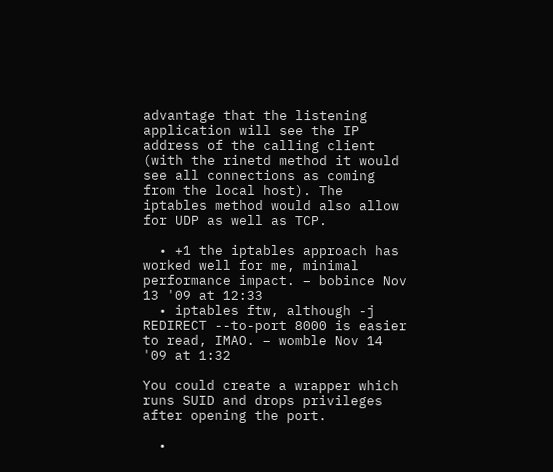advantage that the listening application will see the IP address of the calling client (with the rinetd method it would see all connections as coming from the local host). The iptables method would also allow for UDP as well as TCP.

  • +1 the iptables approach has worked well for me, minimal performance impact. – bobince Nov 13 '09 at 12:33
  • iptables ftw, although -j REDIRECT --to-port 8000 is easier to read, IMAO. – womble Nov 14 '09 at 1:32

You could create a wrapper which runs SUID and drops privileges after opening the port.

  •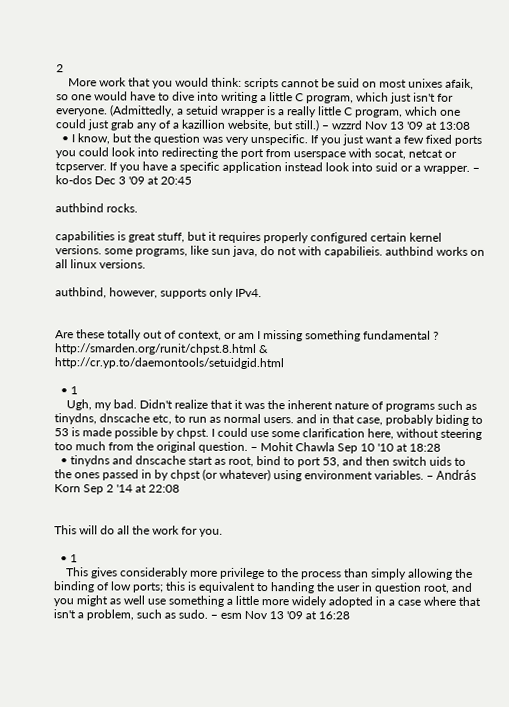2
    More work that you would think: scripts cannot be suid on most unixes afaik, so one would have to dive into writing a little C program, which just isn't for everyone. (Admittedly, a setuid wrapper is a really little C program, which one could just grab any of a kazillion website, but still.) – wzzrd Nov 13 '09 at 13:08
  • I know, but the question was very unspecific. If you just want a few fixed ports you could look into redirecting the port from userspace with socat, netcat or tcpserver. If you have a specific application instead look into suid or a wrapper. – ko-dos Dec 3 '09 at 20:45

authbind rocks.

capabilities is great stuff, but it requires properly configured certain kernel versions. some programs, like sun java, do not with capabilieis. authbind works on all linux versions.

authbind, however, supports only IPv4.


Are these totally out of context, or am I missing something fundamental ? http://smarden.org/runit/chpst.8.html & http://cr.yp.to/daemontools/setuidgid.html

  • 1
    Ugh, my bad. Didn't realize that it was the inherent nature of programs such as tinydns, dnscache etc, to run as normal users. and in that case, probably biding to 53 is made possible by chpst. I could use some clarification here, without steering too much from the original question. – Mohit Chawla Sep 10 '10 at 18:28
  • tinydns and dnscache start as root, bind to port 53, and then switch uids to the ones passed in by chpst (or whatever) using environment variables. – András Korn Sep 2 '14 at 22:08


This will do all the work for you.

  • 1
    This gives considerably more privilege to the process than simply allowing the binding of low ports; this is equivalent to handing the user in question root, and you might as well use something a little more widely adopted in a case where that isn't a problem, such as sudo. – esm Nov 13 '09 at 16:28